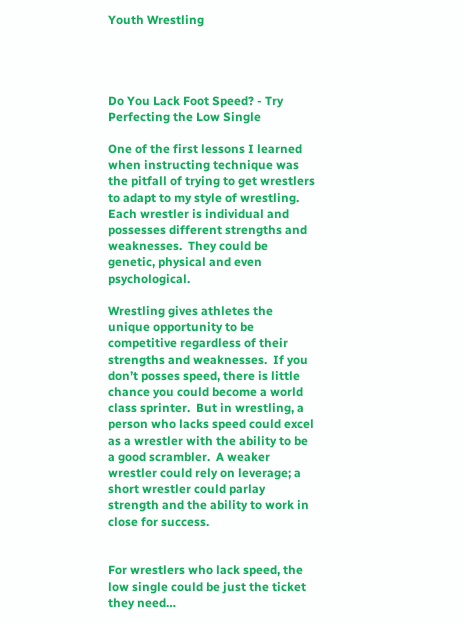Youth Wrestling




Do You Lack Foot Speed? - Try Perfecting the Low Single

One of the first lessons I learned when instructing technique was the pitfall of trying to get wrestlers to adapt to my style of wrestling. Each wrestler is individual and possesses different strengths and weaknesses.  They could be genetic, physical and even psychological.

Wrestling gives athletes the unique opportunity to be competitive regardless of their strengths and weaknesses.  If you don’t posses speed, there is little chance you could become a world class sprinter.  But in wrestling, a person who lacks speed could excel as a wrestler with the ability to be a good scrambler.  A weaker wrestler could rely on leverage; a short wrestler could parlay strength and the ability to work in close for success.


For wrestlers who lack speed, the low single could be just the ticket they need…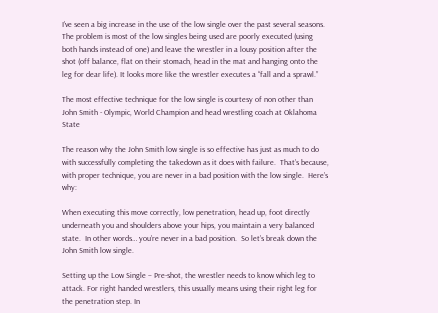I’ve seen a big increase in the use of the low single over the past several seasons.  The problem is most of the low singles being used are poorly executed (using both hands instead of one) and leave the wrestler in a lousy position after the shot (off balance, flat on their stomach, head in the mat and hanging onto the leg for dear life). It looks more like the wrestler executes a “fall and a sprawl.”

The most effective technique for the low single is courtesy of non other than John Smith - Olympic, World Champion and head wrestling coach at Oklahoma State

The reason why the John Smith low single is so effective has just as much to do with successfully completing the takedown as it does with failure.  That’s because, with proper technique, you are never in a bad position with the low single.  Here’s why:

When executing this move correctly, low penetration, head up, foot directly underneath you and shoulders above your hips, you maintain a very balanced state.  In other words… you’re never in a bad position.  So let’s break down the John Smith low single.

Setting up the Low Single – Pre-shot, the wrestler needs to know which leg to attack. For right handed wrestlers, this usually means using their right leg for the penetration step. In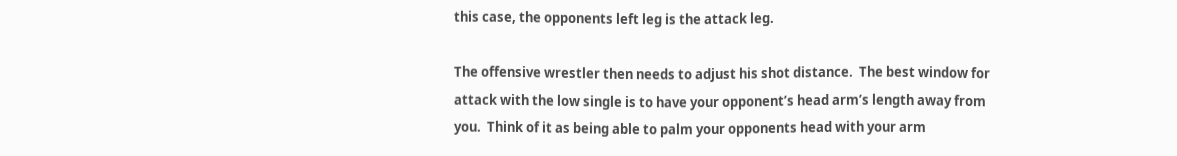this case, the opponents left leg is the attack leg.

The offensive wrestler then needs to adjust his shot distance.  The best window for attack with the low single is to have your opponent’s head arm’s length away from you.  Think of it as being able to palm your opponents head with your arm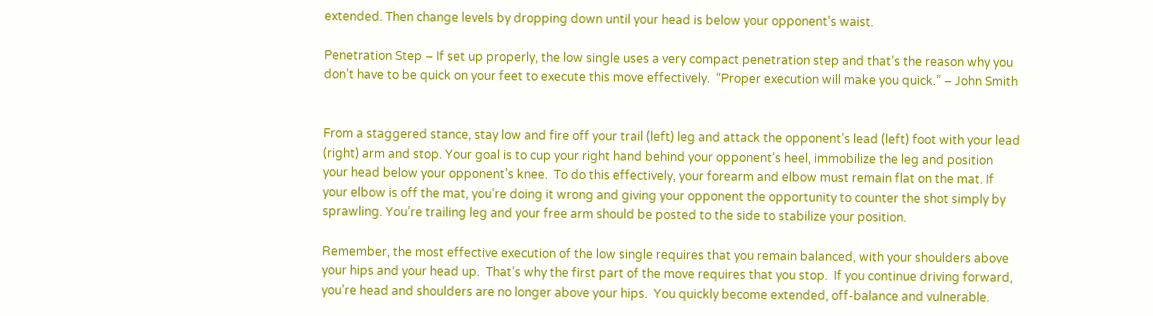extended. Then change levels by dropping down until your head is below your opponent’s waist.

Penetration Step – If set up properly, the low single uses a very compact penetration step and that’s the reason why you don’t have to be quick on your feet to execute this move effectively.  “Proper execution will make you quick.” – John Smith


From a staggered stance, stay low and fire off your trail (left) leg and attack the opponent’s lead (left) foot with your lead (right) arm and stop. Your goal is to cup your right hand behind your opponent’s heel, immobilize the leg and position your head below your opponent’s knee.  To do this effectively, your forearm and elbow must remain flat on the mat. If your elbow is off the mat, you’re doing it wrong and giving your opponent the opportunity to counter the shot simply by sprawling. You’re trailing leg and your free arm should be posted to the side to stabilize your position.

Remember, the most effective execution of the low single requires that you remain balanced, with your shoulders above your hips and your head up.  That’s why the first part of the move requires that you stop.  If you continue driving forward, you’re head and shoulders are no longer above your hips.  You quickly become extended, off-balance and vulnerable.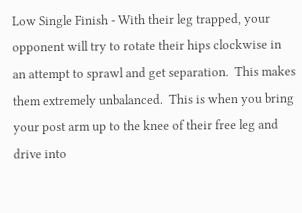Low Single Finish - With their leg trapped, your opponent will try to rotate their hips clockwise in an attempt to sprawl and get separation.  This makes them extremely unbalanced.  This is when you bring your post arm up to the knee of their free leg and drive into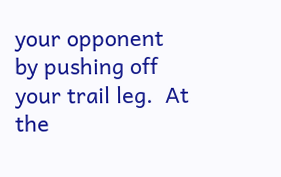your opponent by pushing off your trail leg.  At the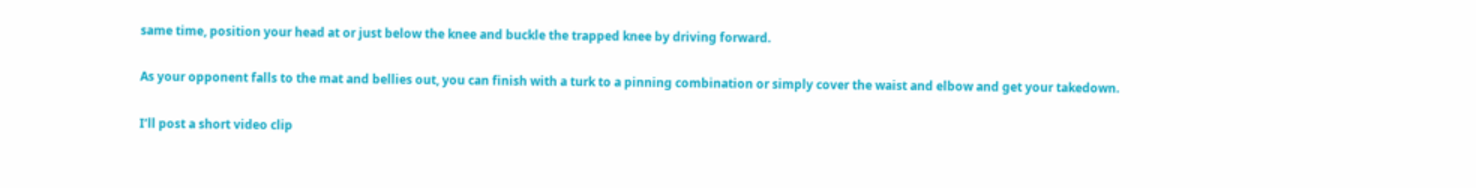same time, position your head at or just below the knee and buckle the trapped knee by driving forward.

As your opponent falls to the mat and bellies out, you can finish with a turk to a pinning combination or simply cover the waist and elbow and get your takedown.

I’ll post a short video clip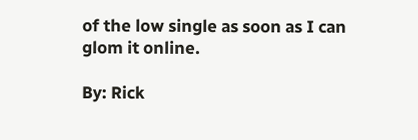of the low single as soon as I can glom it online.

By: Rick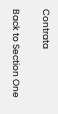Contrata

Back to Section One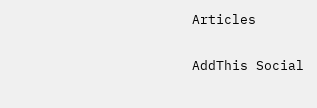Articles

AddThis Social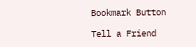Bookmark Button

Tell a Friend